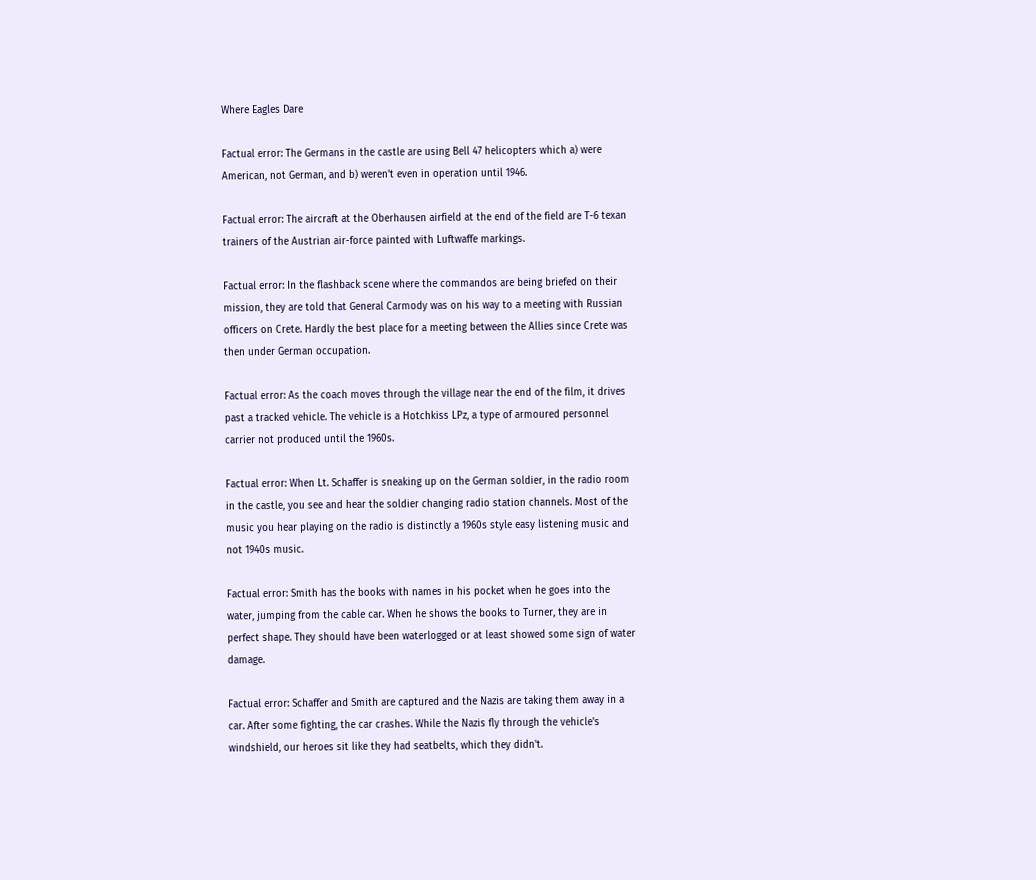Where Eagles Dare

Factual error: The Germans in the castle are using Bell 47 helicopters which a) were American, not German, and b) weren't even in operation until 1946.

Factual error: The aircraft at the Oberhausen airfield at the end of the field are T-6 texan trainers of the Austrian air-force painted with Luftwaffe markings.

Factual error: In the flashback scene where the commandos are being briefed on their mission, they are told that General Carmody was on his way to a meeting with Russian officers on Crete. Hardly the best place for a meeting between the Allies since Crete was then under German occupation.

Factual error: As the coach moves through the village near the end of the film, it drives past a tracked vehicle. The vehicle is a Hotchkiss LPz, a type of armoured personnel carrier not produced until the 1960s.

Factual error: When Lt. Schaffer is sneaking up on the German soldier, in the radio room in the castle, you see and hear the soldier changing radio station channels. Most of the music you hear playing on the radio is distinctly a 1960s style easy listening music and not 1940s music.

Factual error: Smith has the books with names in his pocket when he goes into the water, jumping from the cable car. When he shows the books to Turner, they are in perfect shape. They should have been waterlogged or at least showed some sign of water damage.

Factual error: Schaffer and Smith are captured and the Nazis are taking them away in a car. After some fighting, the car crashes. While the Nazis fly through the vehicle's windshield, our heroes sit like they had seatbelts, which they didn't.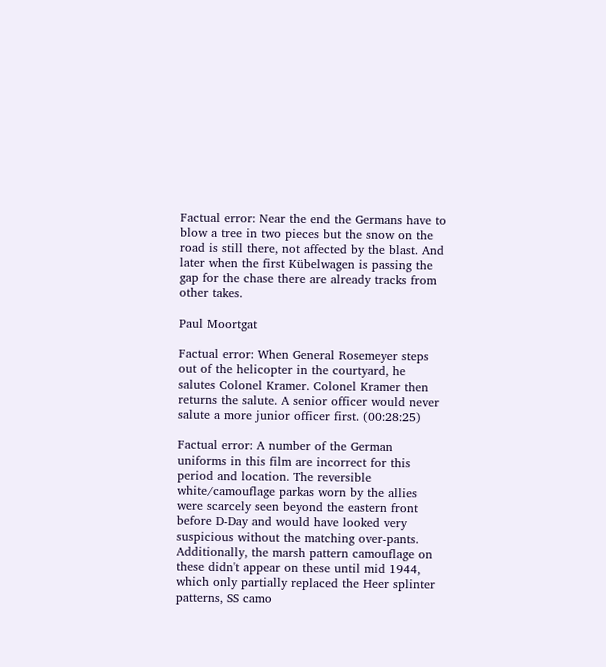Factual error: Near the end the Germans have to blow a tree in two pieces but the snow on the road is still there, not affected by the blast. And later when the first Kübelwagen is passing the gap for the chase there are already tracks from other takes.

Paul Moortgat

Factual error: When General Rosemeyer steps out of the helicopter in the courtyard, he salutes Colonel Kramer. Colonel Kramer then returns the salute. A senior officer would never salute a more junior officer first. (00:28:25)

Factual error: A number of the German uniforms in this film are incorrect for this period and location. The reversible white/camouflage parkas worn by the allies were scarcely seen beyond the eastern front before D-Day and would have looked very suspicious without the matching over-pants. Additionally, the marsh pattern camouflage on these didn't appear on these until mid 1944, which only partially replaced the Heer splinter patterns, SS camo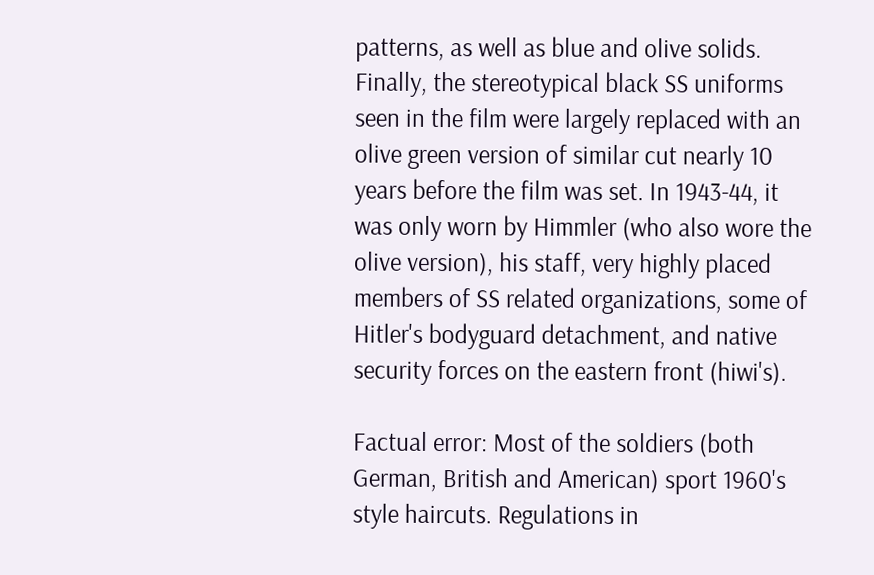patterns, as well as blue and olive solids. Finally, the stereotypical black SS uniforms seen in the film were largely replaced with an olive green version of similar cut nearly 10 years before the film was set. In 1943-44, it was only worn by Himmler (who also wore the olive version), his staff, very highly placed members of SS related organizations, some of Hitler's bodyguard detachment, and native security forces on the eastern front (hiwi's).

Factual error: Most of the soldiers (both German, British and American) sport 1960's style haircuts. Regulations in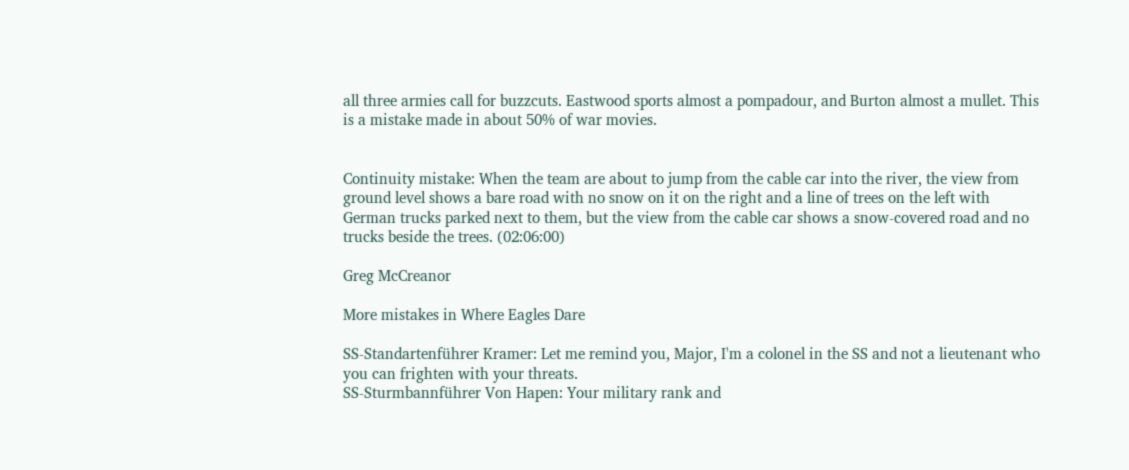all three armies call for buzzcuts. Eastwood sports almost a pompadour, and Burton almost a mullet. This is a mistake made in about 50% of war movies.


Continuity mistake: When the team are about to jump from the cable car into the river, the view from ground level shows a bare road with no snow on it on the right and a line of trees on the left with German trucks parked next to them, but the view from the cable car shows a snow-covered road and no trucks beside the trees. (02:06:00)

Greg McCreanor

More mistakes in Where Eagles Dare

SS-Standartenführer Kramer: Let me remind you, Major, I'm a colonel in the SS and not a lieutenant who you can frighten with your threats.
SS-Sturmbannführer Von Hapen: Your military rank and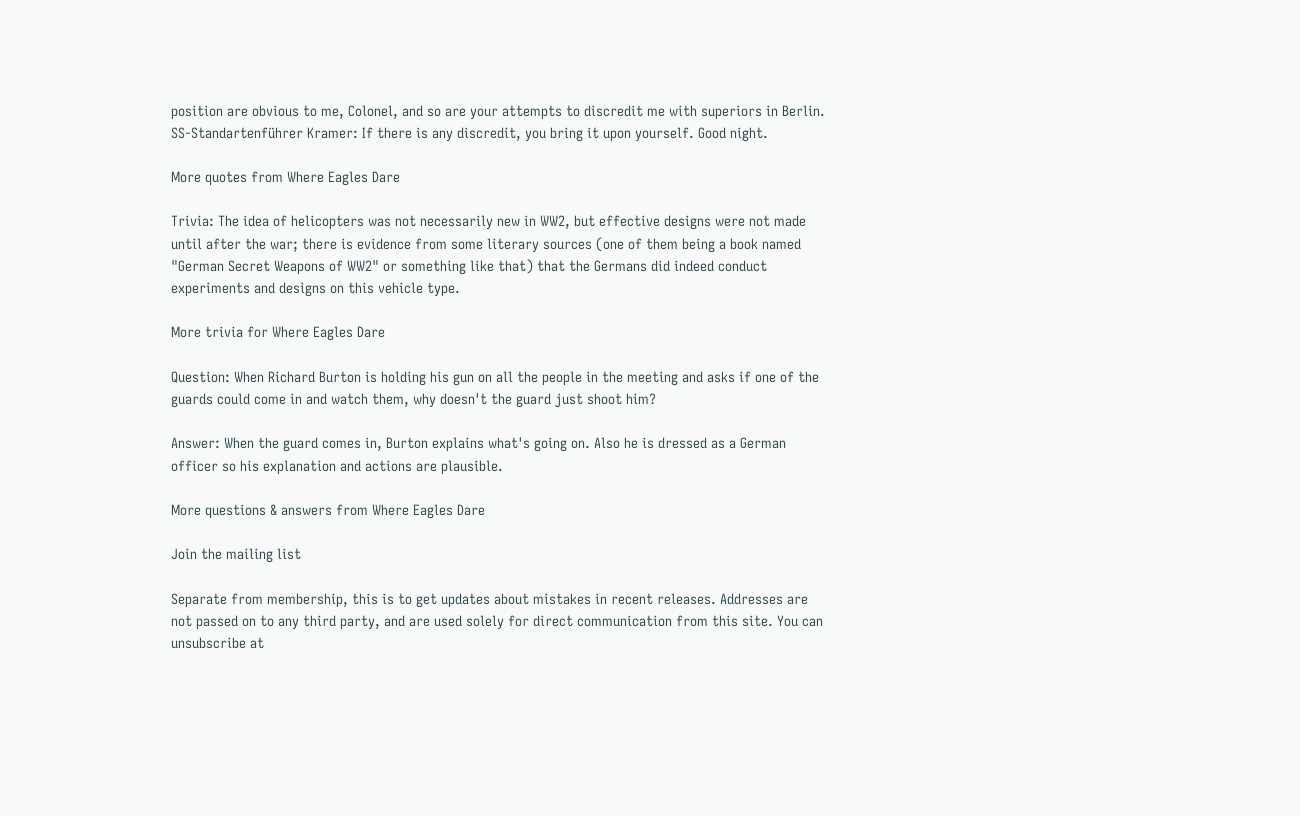position are obvious to me, Colonel, and so are your attempts to discredit me with superiors in Berlin.
SS-Standartenführer Kramer: If there is any discredit, you bring it upon yourself. Good night.

More quotes from Where Eagles Dare

Trivia: The idea of helicopters was not necessarily new in WW2, but effective designs were not made until after the war; there is evidence from some literary sources (one of them being a book named "German Secret Weapons of WW2" or something like that) that the Germans did indeed conduct experiments and designs on this vehicle type.

More trivia for Where Eagles Dare

Question: When Richard Burton is holding his gun on all the people in the meeting and asks if one of the guards could come in and watch them, why doesn't the guard just shoot him?

Answer: When the guard comes in, Burton explains what's going on. Also he is dressed as a German officer so his explanation and actions are plausible.

More questions & answers from Where Eagles Dare

Join the mailing list

Separate from membership, this is to get updates about mistakes in recent releases. Addresses are not passed on to any third party, and are used solely for direct communication from this site. You can unsubscribe at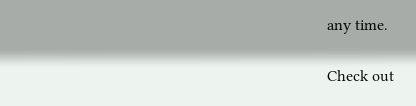any time.

Check out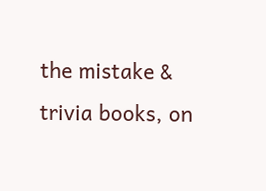the mistake & trivia books, on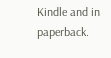Kindle and in paperback.